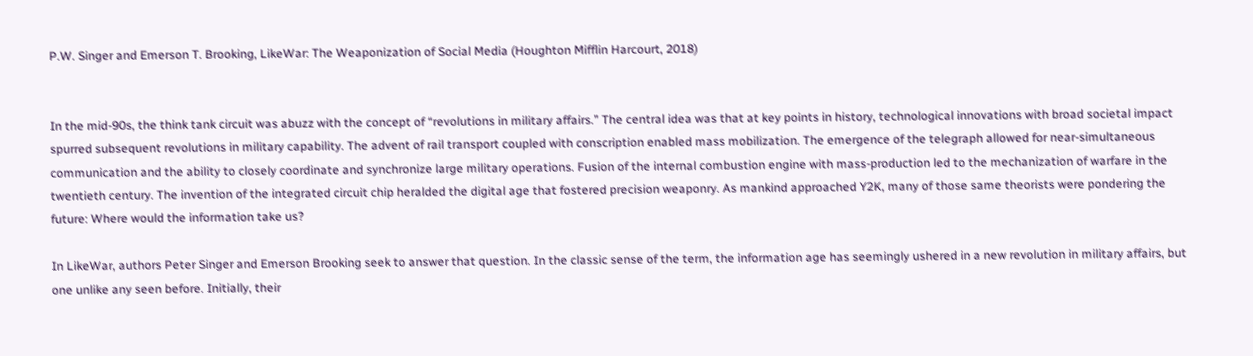P.W. Singer and Emerson T. Brooking, LikeWar: The Weaponization of Social Media (Houghton Mifflin Harcourt, 2018)


In the mid-90s, the think tank circuit was abuzz with the concept of “revolutions in military affairs.” The central idea was that at key points in history, technological innovations with broad societal impact spurred subsequent revolutions in military capability. The advent of rail transport coupled with conscription enabled mass mobilization. The emergence of the telegraph allowed for near-simultaneous communication and the ability to closely coordinate and synchronize large military operations. Fusion of the internal combustion engine with mass-production led to the mechanization of warfare in the twentieth century. The invention of the integrated circuit chip heralded the digital age that fostered precision weaponry. As mankind approached Y2K, many of those same theorists were pondering the future: Where would the information take us?

In LikeWar, authors Peter Singer and Emerson Brooking seek to answer that question. In the classic sense of the term, the information age has seemingly ushered in a new revolution in military affairs, but one unlike any seen before. Initially, their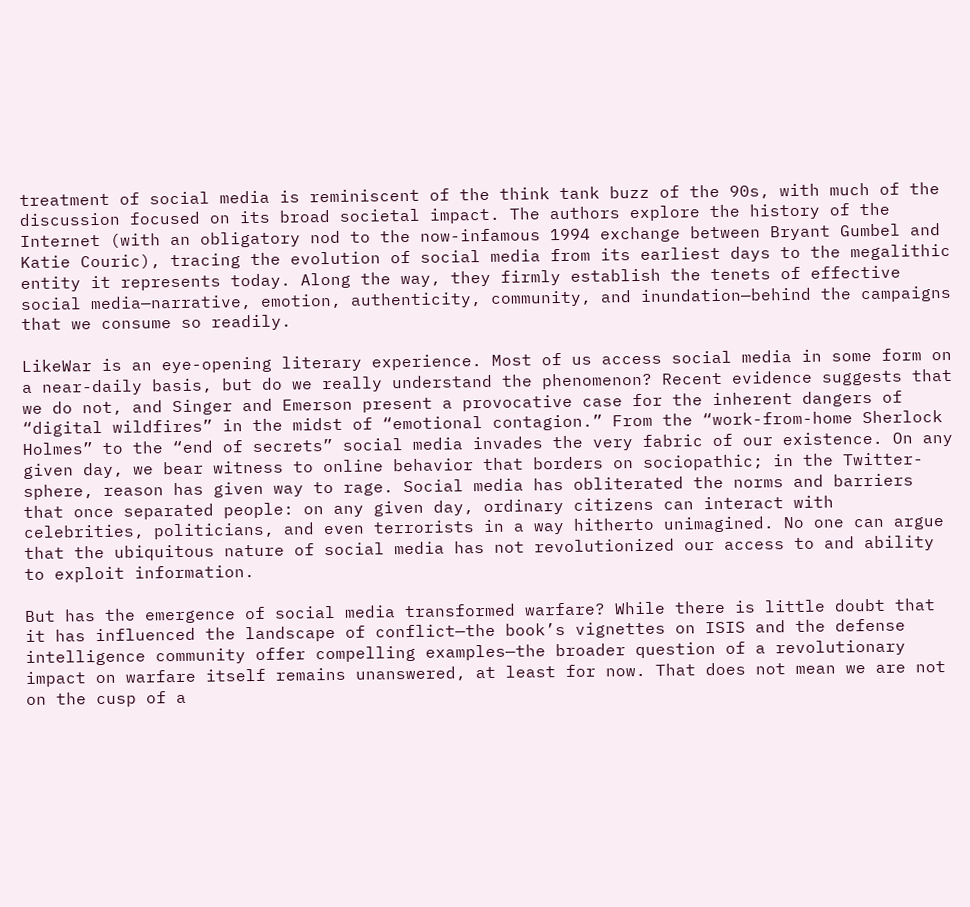treatment of social media is reminiscent of the think tank buzz of the 90s, with much of the discussion focused on its broad societal impact. The authors explore the history of the Internet (with an obligatory nod to the now-infamous 1994 exchange between Bryant Gumbel and Katie Couric), tracing the evolution of social media from its earliest days to the megalithic entity it represents today. Along the way, they firmly establish the tenets of effective social media—narrative, emotion, authenticity, community, and inundation—behind the campaigns that we consume so readily.

LikeWar is an eye-opening literary experience. Most of us access social media in some form on a near-daily basis, but do we really understand the phenomenon? Recent evidence suggests that we do not, and Singer and Emerson present a provocative case for the inherent dangers of “digital wildfires” in the midst of “emotional contagion.” From the “work-from-home Sherlock Holmes” to the “end of secrets” social media invades the very fabric of our existence. On any given day, we bear witness to online behavior that borders on sociopathic; in the Twitter-sphere, reason has given way to rage. Social media has obliterated the norms and barriers that once separated people: on any given day, ordinary citizens can interact with celebrities, politicians, and even terrorists in a way hitherto unimagined. No one can argue that the ubiquitous nature of social media has not revolutionized our access to and ability to exploit information.

But has the emergence of social media transformed warfare? While there is little doubt that it has influenced the landscape of conflict—the book’s vignettes on ISIS and the defense intelligence community offer compelling examples—the broader question of a revolutionary impact on warfare itself remains unanswered, at least for now. That does not mean we are not on the cusp of a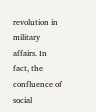revolution in military affairs. In fact, the confluence of social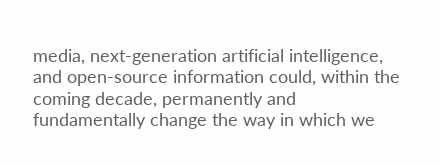media, next-generation artificial intelligence, and open-source information could, within the coming decade, permanently and fundamentally change the way in which we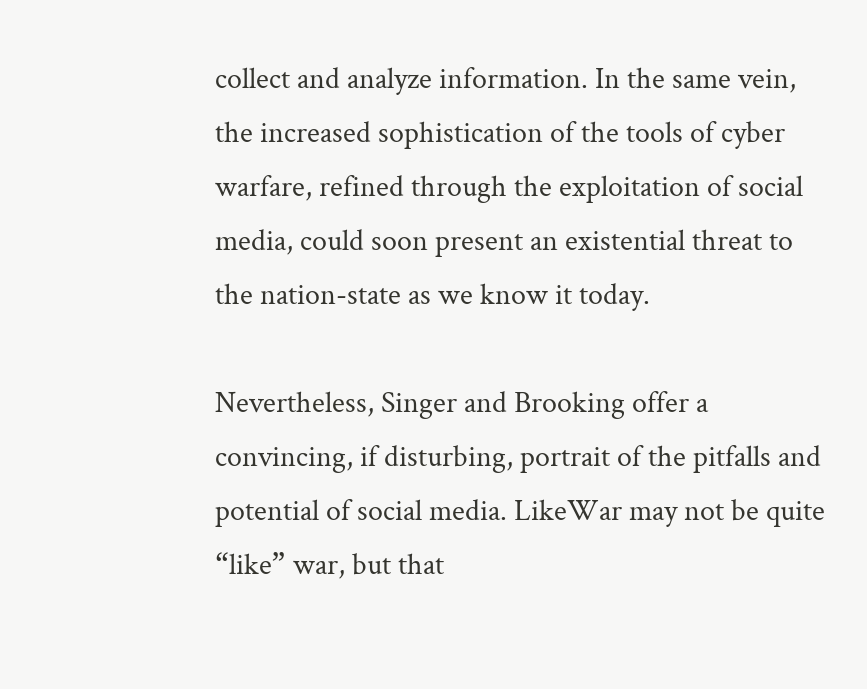collect and analyze information. In the same vein, the increased sophistication of the tools of cyber warfare, refined through the exploitation of social media, could soon present an existential threat to the nation-state as we know it today.

Nevertheless, Singer and Brooking offer a convincing, if disturbing, portrait of the pitfalls and potential of social media. LikeWar may not be quite “like” war, but that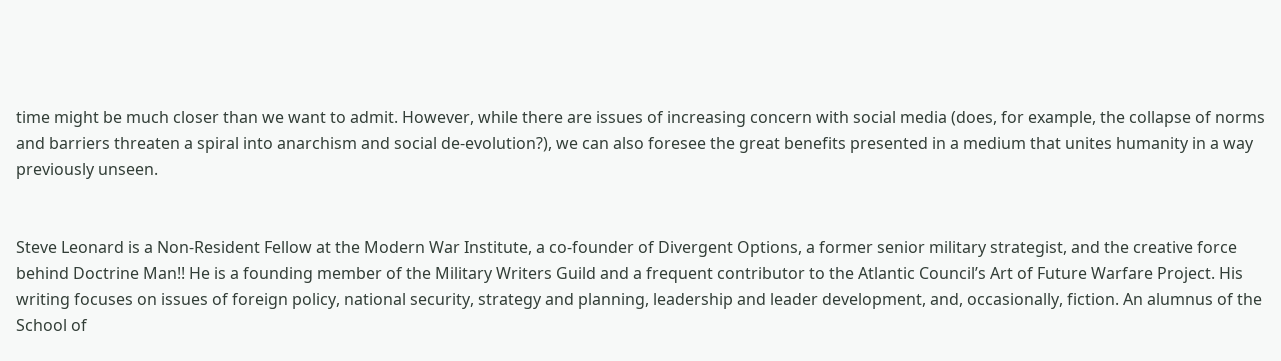time might be much closer than we want to admit. However, while there are issues of increasing concern with social media (does, for example, the collapse of norms and barriers threaten a spiral into anarchism and social de-evolution?), we can also foresee the great benefits presented in a medium that unites humanity in a way previously unseen.


Steve Leonard is a Non-Resident Fellow at the Modern War Institute, a co-founder of Divergent Options, a former senior military strategist, and the creative force behind Doctrine Man!! He is a founding member of the Military Writers Guild and a frequent contributor to the Atlantic Council’s Art of Future Warfare Project. His writing focuses on issues of foreign policy, national security, strategy and planning, leadership and leader development, and, occasionally, fiction. An alumnus of the School of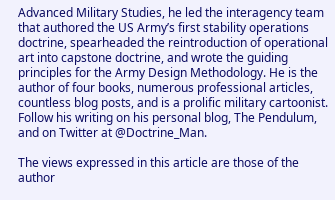Advanced Military Studies, he led the interagency team that authored the US Army’s first stability operations doctrine, spearheaded the reintroduction of operational art into capstone doctrine, and wrote the guiding principles for the Army Design Methodology. He is the author of four books, numerous professional articles, countless blog posts, and is a prolific military cartoonist. Follow his writing on his personal blog, The Pendulum, and on Twitter at @Doctrine_Man.

The views expressed in this article are those of the author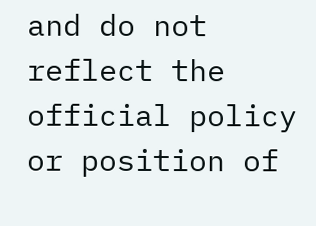and do not reflect the official policy or position of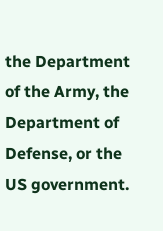the Department of the Army, the Department of Defense, or the US government.